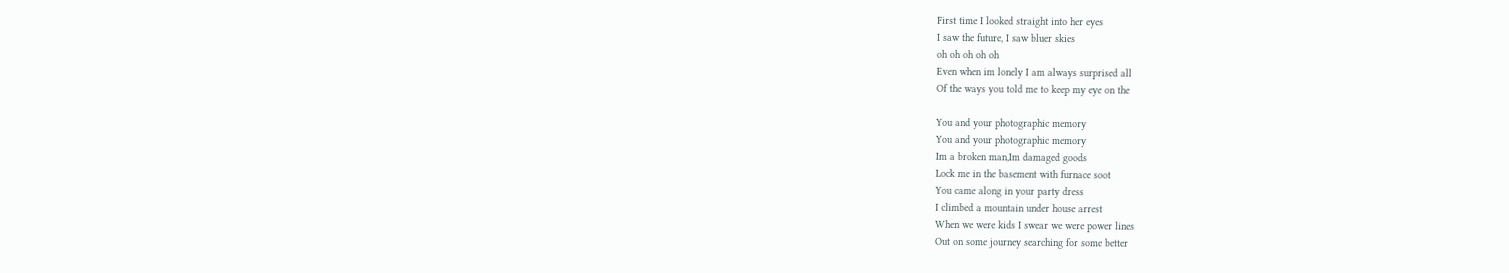First time I looked straight into her eyes
I saw the future, I saw bluer skies
oh oh oh oh oh
Even when im lonely I am always surprised all
Of the ways you told me to keep my eye on the

You and your photographic memory
You and your photographic memory
Im a broken man,Im damaged goods
Lock me in the basement with furnace soot
You came along in your party dress
I climbed a mountain under house arrest
When we were kids I swear we were power lines
Out on some journey searching for some better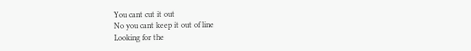You cant cut it out
No you cant keep it out of line
Looking for the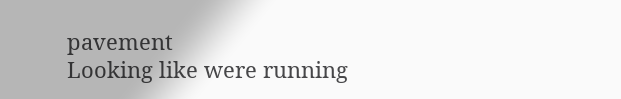pavement
Looking like were running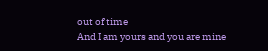out of time
And I am yours and you are mine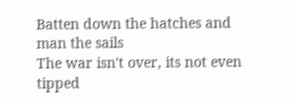Batten down the hatches and man the sails
The war isn't over, its not even tipped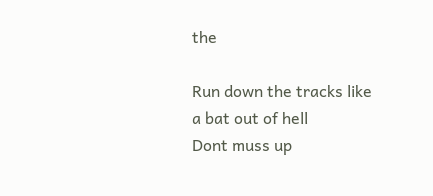the

Run down the tracks like a bat out of hell
Dont muss up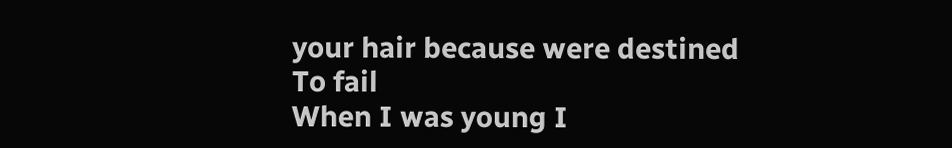your hair because were destined
To fail
When I was young I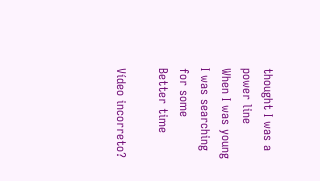thought I was a power line
When I was young I was searching for some
Better time

Vídeo incorreto?